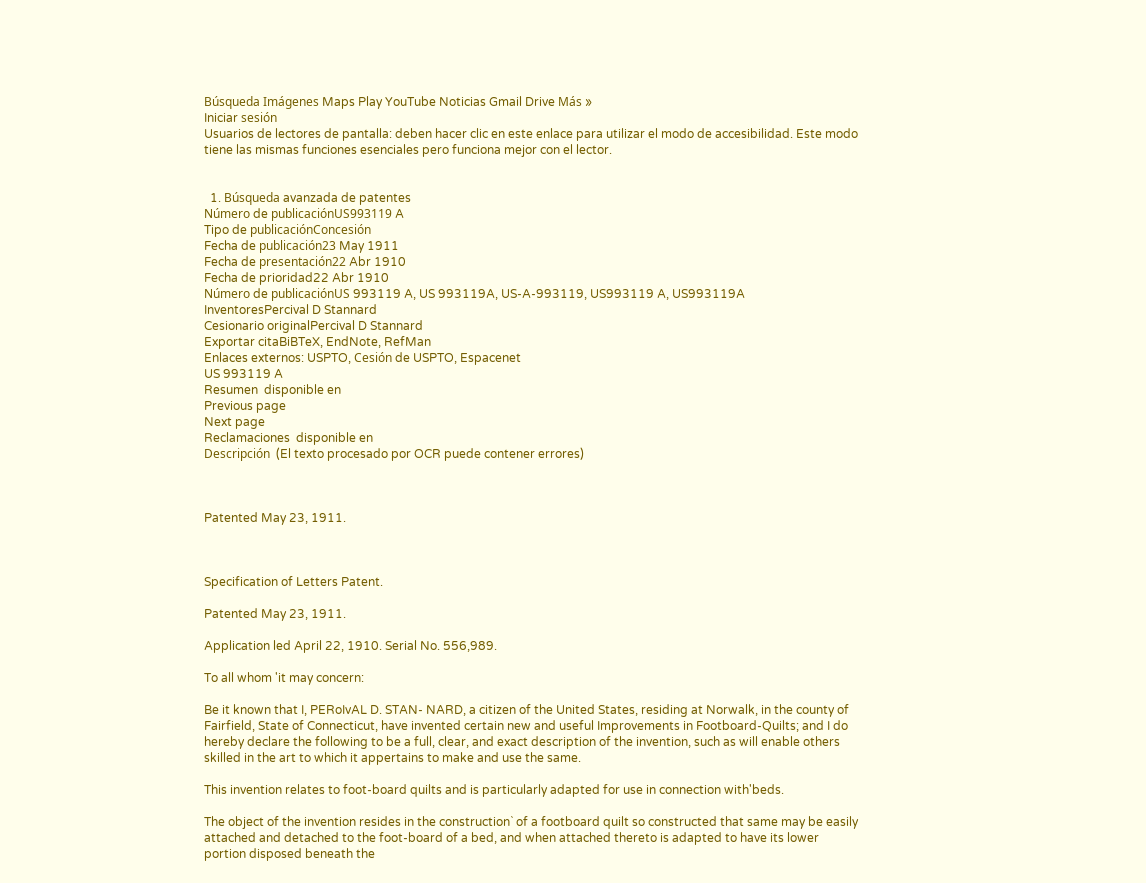Búsqueda Imágenes Maps Play YouTube Noticias Gmail Drive Más »
Iniciar sesión
Usuarios de lectores de pantalla: deben hacer clic en este enlace para utilizar el modo de accesibilidad. Este modo tiene las mismas funciones esenciales pero funciona mejor con el lector.


  1. Búsqueda avanzada de patentes
Número de publicaciónUS993119 A
Tipo de publicaciónConcesión
Fecha de publicación23 May 1911
Fecha de presentación22 Abr 1910
Fecha de prioridad22 Abr 1910
Número de publicaciónUS 993119 A, US 993119A, US-A-993119, US993119 A, US993119A
InventoresPercival D Stannard
Cesionario originalPercival D Stannard
Exportar citaBiBTeX, EndNote, RefMan
Enlaces externos: USPTO, Cesión de USPTO, Espacenet
US 993119 A
Resumen  disponible en
Previous page
Next page
Reclamaciones  disponible en
Descripción  (El texto procesado por OCR puede contener errores)



Patented May 23, 1911.



Specification of Letters Patent.

Patented May 23, 1911.

Application led April 22, 1910. Serial No. 556,989.

To all whom 'it may concern:

Be it known that I, PERoIvAL D. STAN- NARD, a citizen of the United States, residing at Norwalk, in the county of Fairfield, State of Connecticut, have invented certain new and useful Improvements in Footboard-Quilts; and I do hereby declare the following to be a full, clear, and exact description of the invention, such as will enable others skilled in the art to which it appertains to make and use the same.

This invention relates to foot-board quilts and is particularly adapted for use in connection with'beds.

The object of the invention resides in the construction` of a footboard quilt so constructed that same may be easily attached and detached to the foot-board of a bed, and when attached thereto is adapted to have its lower portion disposed beneath the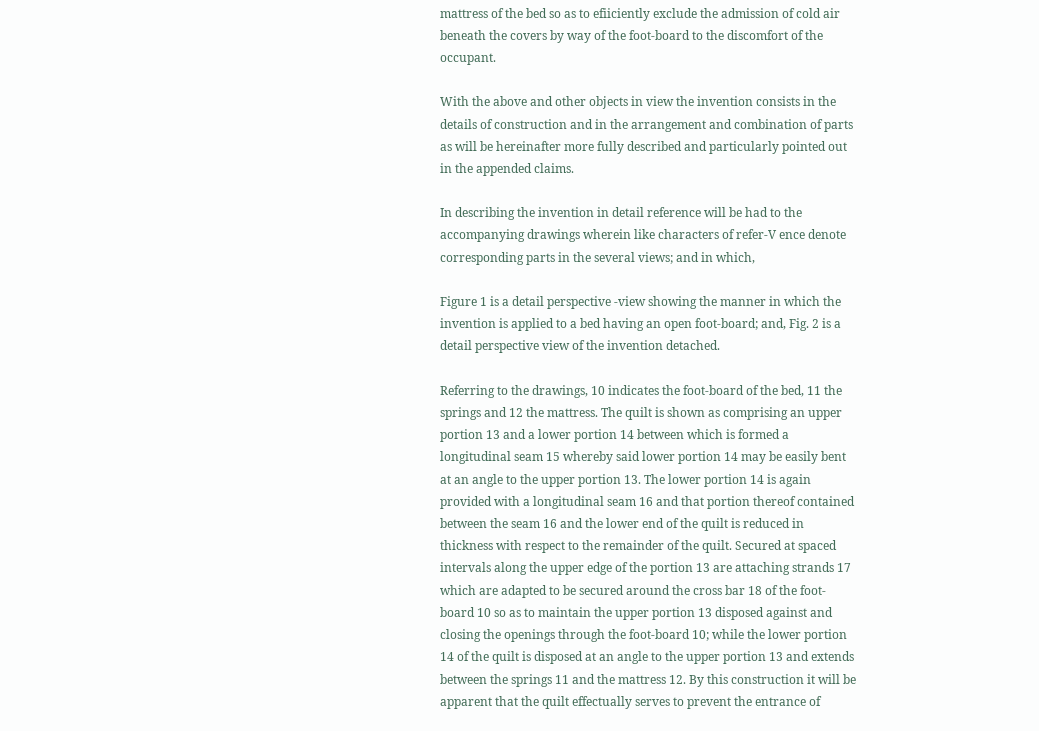mattress of the bed so as to efiiciently exclude the admission of cold air beneath the covers by way of the foot-board to the discomfort of the occupant.

With the above and other objects in view the invention consists in the details of construction and in the arrangement and combination of parts as will be hereinafter more fully described and particularly pointed out in the appended claims.

In describing the invention in detail reference will be had to the accompanying drawings wherein like characters of refer-V ence denote corresponding parts in the several views; and in which,

Figure 1 is a detail perspective -view showing the manner in which the invention is applied to a bed having an open foot-board; and, Fig. 2 is a detail perspective view of the invention detached.

Referring to the drawings, 10 indicates the foot-board of the bed, 11 the springs and 12 the mattress. The quilt is shown as comprising an upper portion 13 and a lower portion 14 between which is formed a longitudinal seam 15 whereby said lower portion 14 may be easily bent at an angle to the upper portion 13. The lower portion 14 is again provided with a longitudinal seam 16 and that portion thereof contained between the seam 16 and the lower end of the quilt is reduced in thickness with respect to the remainder of the quilt. Secured at spaced intervals along the upper edge of the portion 13 are attaching strands 17 which are adapted to be secured around the cross bar 18 of the foot-board 10 so as to maintain the upper portion 13 disposed against and closing the openings through the foot-board 10; while the lower portion 14 of the quilt is disposed at an angle to the upper portion 13 and extends between the springs 11 and the mattress 12. By this construction it will be apparent that the quilt effectually serves to prevent the entrance of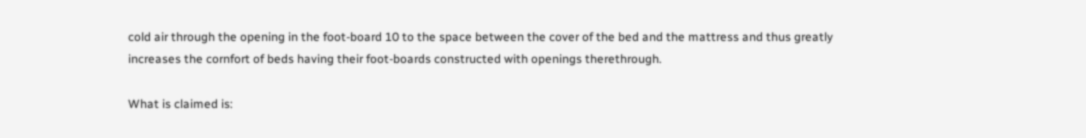cold air through the opening in the foot-board 10 to the space between the cover of the bed and the mattress and thus greatly increases the cornfort of beds having their foot-boards constructed with openings therethrough.

What is claimed is: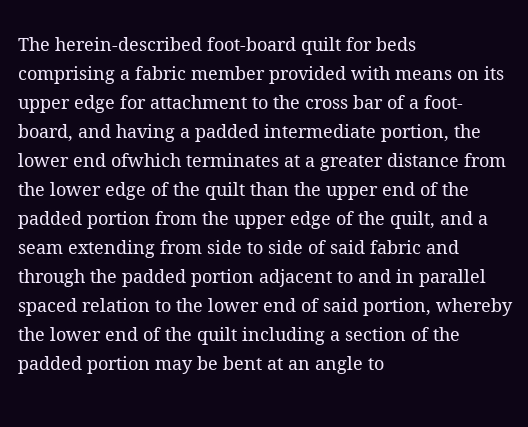The herein-described foot-board quilt for beds comprising a fabric member provided with means on its upper edge for attachment to the cross bar of a foot-board, and having a padded intermediate portion, the lower end ofwhich terminates at a greater distance from the lower edge of the quilt than the upper end of the padded portion from the upper edge of the quilt, and a seam extending from side to side of said fabric and through the padded portion adjacent to and in parallel spaced relation to the lower end of said portion, whereby the lower end of the quilt including a section of the padded portion may be bent at an angle to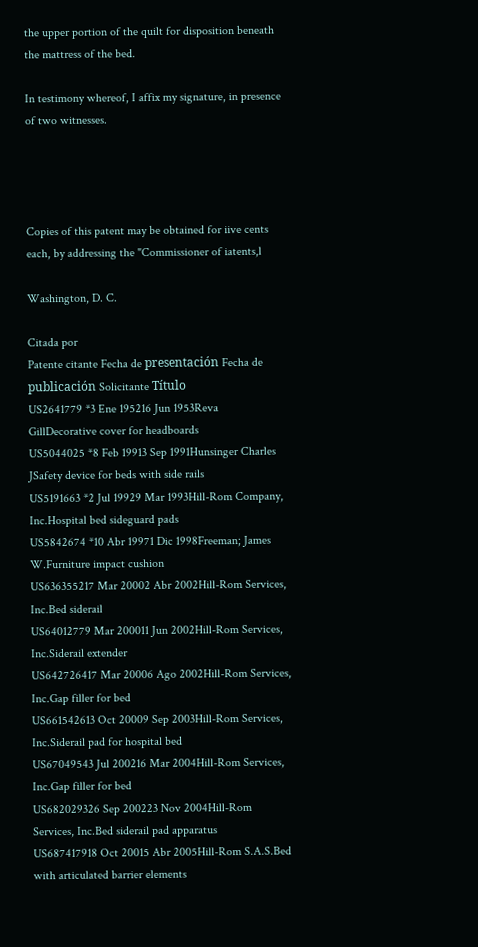the upper portion of the quilt for disposition beneath the mattress of the bed.

In testimony whereof, I affix my signature, in presence of two witnesses.




Copies of this patent may be obtained for iive cents each, by addressing the "Commissioner of iatents,l

Washington, D. C.

Citada por
Patente citante Fecha de presentación Fecha de publicación Solicitante Título
US2641779 *3 Ene 195216 Jun 1953Reva GillDecorative cover for headboards
US5044025 *8 Feb 19913 Sep 1991Hunsinger Charles JSafety device for beds with side rails
US5191663 *2 Jul 19929 Mar 1993Hill-Rom Company, Inc.Hospital bed sideguard pads
US5842674 *10 Abr 19971 Dic 1998Freeman; James W.Furniture impact cushion
US636355217 Mar 20002 Abr 2002Hill-Rom Services, Inc.Bed siderail
US64012779 Mar 200011 Jun 2002Hill-Rom Services, Inc.Siderail extender
US642726417 Mar 20006 Ago 2002Hill-Rom Services, Inc.Gap filler for bed
US661542613 Oct 20009 Sep 2003Hill-Rom Services, Inc.Siderail pad for hospital bed
US67049543 Jul 200216 Mar 2004Hill-Rom Services, Inc.Gap filler for bed
US682029326 Sep 200223 Nov 2004Hill-Rom Services, Inc.Bed siderail pad apparatus
US687417918 Oct 20015 Abr 2005Hill-Rom S.A.S.Bed with articulated barrier elements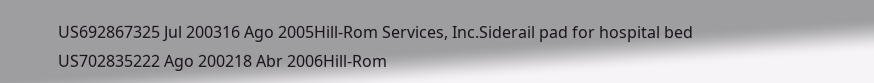US692867325 Jul 200316 Ago 2005Hill-Rom Services, Inc.Siderail pad for hospital bed
US702835222 Ago 200218 Abr 2006Hill-Rom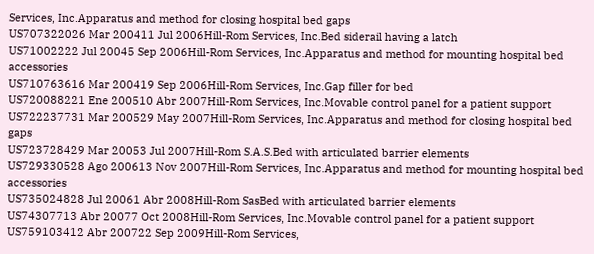Services, Inc.Apparatus and method for closing hospital bed gaps
US707322026 Mar 200411 Jul 2006Hill-Rom Services, Inc.Bed siderail having a latch
US71002222 Jul 20045 Sep 2006Hill-Rom Services, Inc.Apparatus and method for mounting hospital bed accessories
US710763616 Mar 200419 Sep 2006Hill-Rom Services, Inc.Gap filler for bed
US720088221 Ene 200510 Abr 2007Hill-Rom Services, Inc.Movable control panel for a patient support
US722237731 Mar 200529 May 2007Hill-Rom Services, Inc.Apparatus and method for closing hospital bed gaps
US723728429 Mar 20053 Jul 2007Hill-Rom S.A.S.Bed with articulated barrier elements
US729330528 Ago 200613 Nov 2007Hill-Rom Services, Inc.Apparatus and method for mounting hospital bed accessories
US735024828 Jul 20061 Abr 2008Hill-Rom SasBed with articulated barrier elements
US74307713 Abr 20077 Oct 2008Hill-Rom Services, Inc.Movable control panel for a patient support
US759103412 Abr 200722 Sep 2009Hill-Rom Services,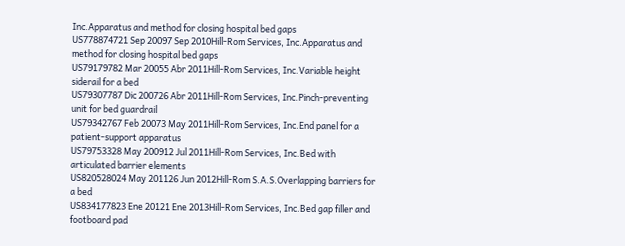Inc.Apparatus and method for closing hospital bed gaps
US778874721 Sep 20097 Sep 2010Hill-Rom Services, Inc.Apparatus and method for closing hospital bed gaps
US79179782 Mar 20055 Abr 2011Hill-Rom Services, Inc.Variable height siderail for a bed
US79307787 Dic 200726 Abr 2011Hill-Rom Services, Inc.Pinch-preventing unit for bed guardrail
US79342767 Feb 20073 May 2011Hill-Rom Services, Inc.End panel for a patient-support apparatus
US79753328 May 200912 Jul 2011Hill-Rom Services, Inc.Bed with articulated barrier elements
US820528024 May 201126 Jun 2012Hill-Rom S.A.S.Overlapping barriers for a bed
US834177823 Ene 20121 Ene 2013Hill-Rom Services, Inc.Bed gap filler and footboard pad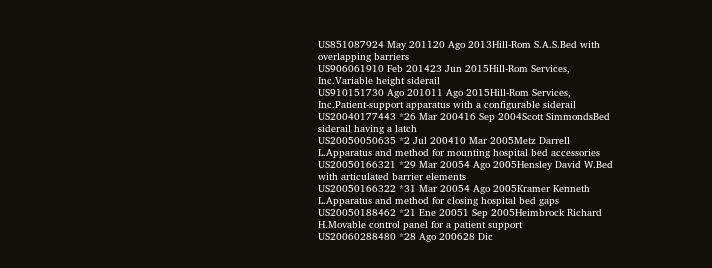US851087924 May 201120 Ago 2013Hill-Rom S.A.S.Bed with overlapping barriers
US906061910 Feb 201423 Jun 2015Hill-Rom Services, Inc.Variable height siderail
US910151730 Ago 201011 Ago 2015Hill-Rom Services, Inc.Patient-support apparatus with a configurable siderail
US20040177443 *26 Mar 200416 Sep 2004Scott SimmondsBed siderail having a latch
US20050050635 *2 Jul 200410 Mar 2005Metz Darrell L.Apparatus and method for mounting hospital bed accessories
US20050166321 *29 Mar 20054 Ago 2005Hensley David W.Bed with articulated barrier elements
US20050166322 *31 Mar 20054 Ago 2005Kramer Kenneth L.Apparatus and method for closing hospital bed gaps
US20050188462 *21 Ene 20051 Sep 2005Heimbrock Richard H.Movable control panel for a patient support
US20060288480 *28 Ago 200628 Dic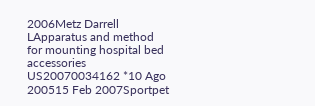2006Metz Darrell LApparatus and method for mounting hospital bed accessories
US20070034162 *10 Ago 200515 Feb 2007Sportpet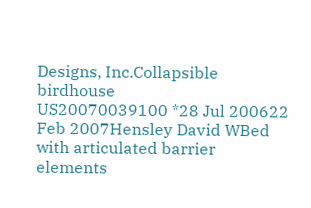Designs, Inc.Collapsible birdhouse
US20070039100 *28 Jul 200622 Feb 2007Hensley David WBed with articulated barrier elements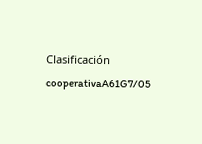Clasificación cooperativaA61G7/05